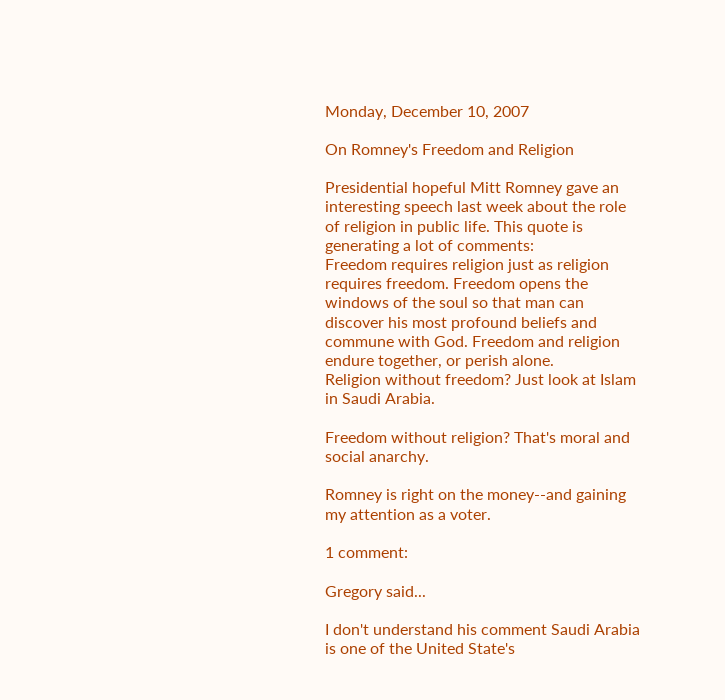Monday, December 10, 2007

On Romney's Freedom and Religion

Presidential hopeful Mitt Romney gave an interesting speech last week about the role of religion in public life. This quote is generating a lot of comments:
Freedom requires religion just as religion requires freedom. Freedom opens the windows of the soul so that man can discover his most profound beliefs and commune with God. Freedom and religion endure together, or perish alone.
Religion without freedom? Just look at Islam in Saudi Arabia.

Freedom without religion? That's moral and social anarchy.

Romney is right on the money--and gaining my attention as a voter.

1 comment:

Gregory said...

I don't understand his comment Saudi Arabia is one of the United State's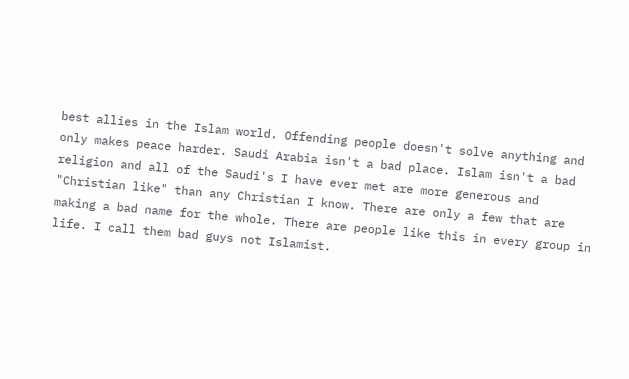best allies in the Islam world. Offending people doesn't solve anything and only makes peace harder. Saudi Arabia isn't a bad place. Islam isn't a bad religion and all of the Saudi's I have ever met are more generous and "Christian like" than any Christian I know. There are only a few that are making a bad name for the whole. There are people like this in every group in life. I call them bad guys not Islamist.